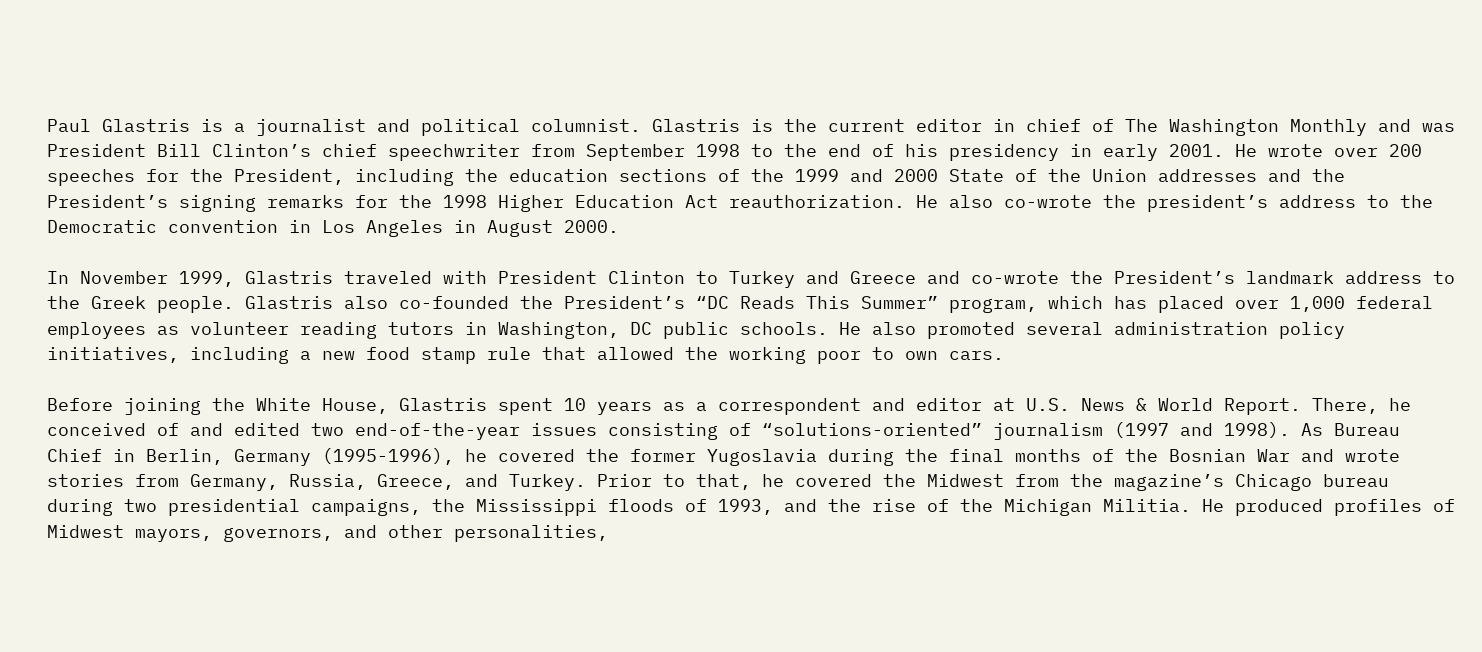Paul Glastris is a journalist and political columnist. Glastris is the current editor in chief of The Washington Monthly and was President Bill Clinton’s chief speechwriter from September 1998 to the end of his presidency in early 2001. He wrote over 200 speeches for the President, including the education sections of the 1999 and 2000 State of the Union addresses and the President’s signing remarks for the 1998 Higher Education Act reauthorization. He also co-wrote the president’s address to the Democratic convention in Los Angeles in August 2000.

In November 1999, Glastris traveled with President Clinton to Turkey and Greece and co-wrote the President’s landmark address to the Greek people. Glastris also co-founded the President’s “DC Reads This Summer” program, which has placed over 1,000 federal employees as volunteer reading tutors in Washington, DC public schools. He also promoted several administration policy initiatives, including a new food stamp rule that allowed the working poor to own cars.

Before joining the White House, Glastris spent 10 years as a correspondent and editor at U.S. News & World Report. There, he conceived of and edited two end-of-the-year issues consisting of “solutions-oriented” journalism (1997 and 1998). As Bureau Chief in Berlin, Germany (1995-1996), he covered the former Yugoslavia during the final months of the Bosnian War and wrote stories from Germany, Russia, Greece, and Turkey. Prior to that, he covered the Midwest from the magazine’s Chicago bureau during two presidential campaigns, the Mississippi floods of 1993, and the rise of the Michigan Militia. He produced profiles of Midwest mayors, governors, and other personalities,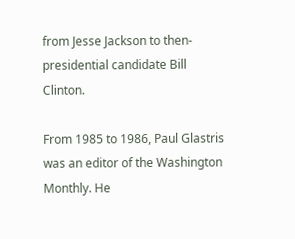from Jesse Jackson to then-presidential candidate Bill Clinton.

From 1985 to 1986, Paul Glastris was an editor of the Washington Monthly. He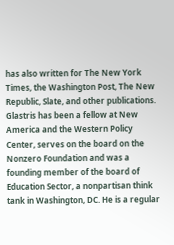has also written for The New York Times, the Washington Post, The New Republic, Slate, and other publications. Glastris has been a fellow at New America and the Western Policy Center, serves on the board on the Nonzero Foundation and was a founding member of the board of Education Sector, a nonpartisan think tank in Washington, DC. He is a regular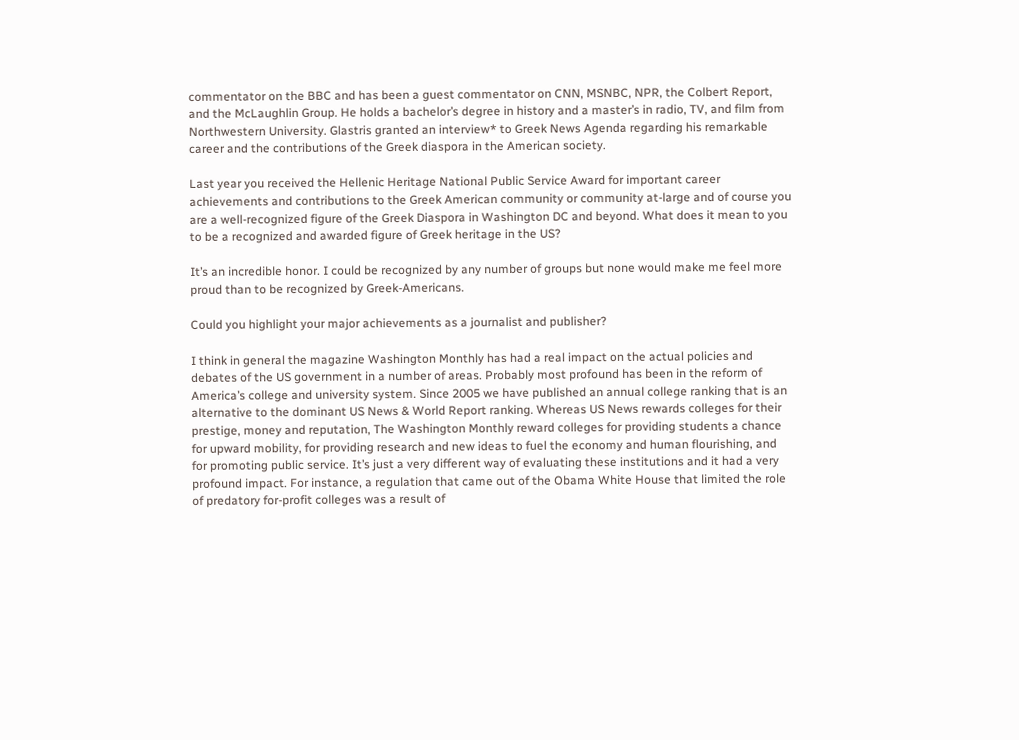commentator on the BBC and has been a guest commentator on CNN, MSNBC, NPR, the Colbert Report, and the McLaughlin Group. He holds a bachelor’s degree in history and a master’s in radio, TV, and film from Northwestern University. Glastris granted an interview* to Greek News Agenda regarding his remarkable career and the contributions of the Greek diaspora in the American society.

Last year you received the Hellenic Heritage National Public Service Award for important career achievements and contributions to the Greek American community or community at-large and of course you are a well-recognized figure of the Greek Diaspora in Washington DC and beyond. What does it mean to you to be a recognized and awarded figure of Greek heritage in the US?

It’s an incredible honor. I could be recognized by any number of groups but none would make me feel more proud than to be recognized by Greek-Americans.

Could you highlight your major achievements as a journalist and publisher?

I think in general the magazine Washington Monthly has had a real impact on the actual policies and debates of the US government in a number of areas. Probably most profound has been in the reform of America’s college and university system. Since 2005 we have published an annual college ranking that is an alternative to the dominant US News & World Report ranking. Whereas US News rewards colleges for their prestige, money and reputation, The Washington Monthly reward colleges for providing students a chance for upward mobility, for providing research and new ideas to fuel the economy and human flourishing, and for promoting public service. It’s just a very different way of evaluating these institutions and it had a very profound impact. For instance, a regulation that came out of the Obama White House that limited the role of predatory for-profit colleges was a result of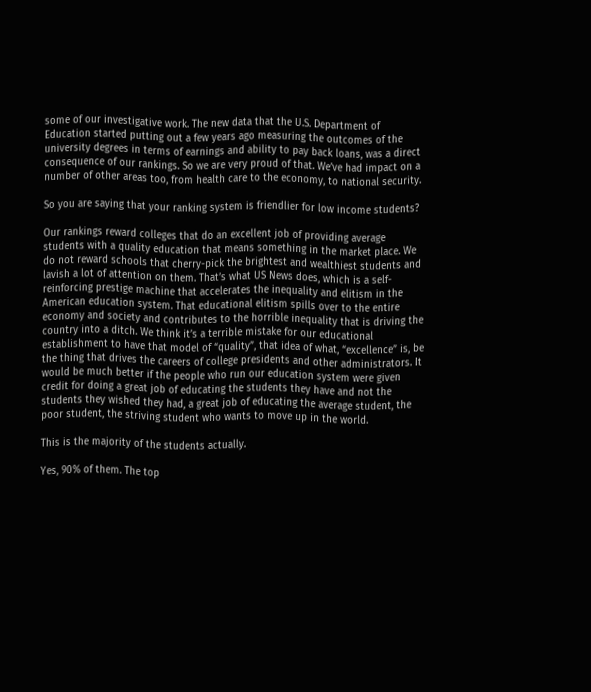some of our investigative work. The new data that the U.S. Department of Education started putting out a few years ago measuring the outcomes of the university degrees in terms of earnings and ability to pay back loans, was a direct consequence of our rankings. So we are very proud of that. We’ve had impact on a number of other areas too, from health care to the economy, to national security.

So you are saying that your ranking system is friendlier for low income students?

Our rankings reward colleges that do an excellent job of providing average students with a quality education that means something in the market place. We do not reward schools that cherry-pick the brightest and wealthiest students and lavish a lot of attention on them. That’s what US News does, which is a self-reinforcing prestige machine that accelerates the inequality and elitism in the American education system. That educational elitism spills over to the entire economy and society and contributes to the horrible inequality that is driving the country into a ditch. We think it’s a terrible mistake for our educational establishment to have that model of “quality”, that idea of what, “excellence” is, be the thing that drives the careers of college presidents and other administrators. It would be much better if the people who run our education system were given credit for doing a great job of educating the students they have and not the students they wished they had, a great job of educating the average student, the poor student, the striving student who wants to move up in the world.

This is the majority of the students actually.

Yes, 90% of them. The top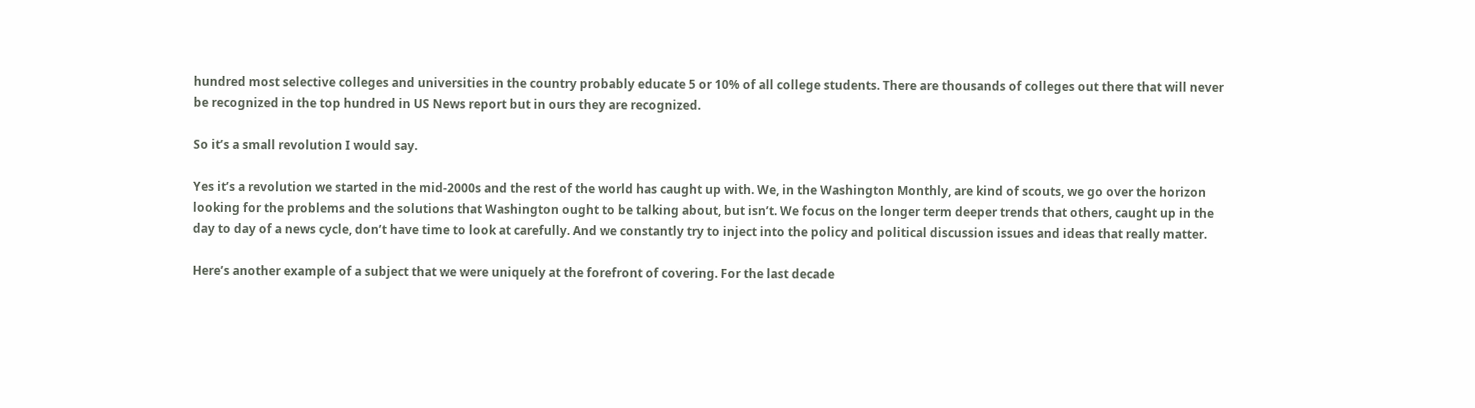hundred most selective colleges and universities in the country probably educate 5 or 10% of all college students. There are thousands of colleges out there that will never be recognized in the top hundred in US News report but in ours they are recognized.

So it’s a small revolution I would say.

Yes it’s a revolution we started in the mid-2000s and the rest of the world has caught up with. We, in the Washington Monthly, are kind of scouts, we go over the horizon looking for the problems and the solutions that Washington ought to be talking about, but isn’t. We focus on the longer term deeper trends that others, caught up in the day to day of a news cycle, don’t have time to look at carefully. And we constantly try to inject into the policy and political discussion issues and ideas that really matter.

Here’s another example of a subject that we were uniquely at the forefront of covering. For the last decade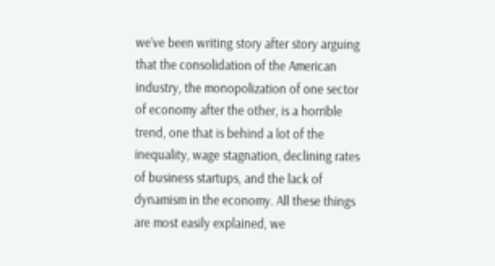we’ve been writing story after story arguing that the consolidation of the American industry, the monopolization of one sector of economy after the other, is a horrible trend, one that is behind a lot of the inequality, wage stagnation, declining rates of business startups, and the lack of dynamism in the economy. All these things are most easily explained, we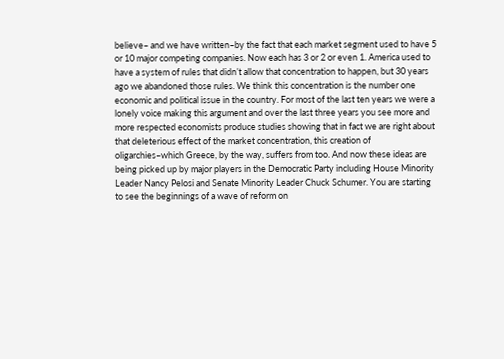believe– and we have written–by the fact that each market segment used to have 5 or 10 major competing companies. Now each has 3 or 2 or even 1. America used to have a system of rules that didn’t allow that concentration to happen, but 30 years ago we abandoned those rules. We think this concentration is the number one economic and political issue in the country. For most of the last ten years we were a lonely voice making this argument and over the last three years you see more and more respected economists produce studies showing that in fact we are right about that deleterious effect of the market concentration, this creation of oligarchies–which Greece, by the way, suffers from too. And now these ideas are being picked up by major players in the Democratic Party including House Minority Leader Nancy Pelosi and Senate Minority Leader Chuck Schumer. You are starting to see the beginnings of a wave of reform on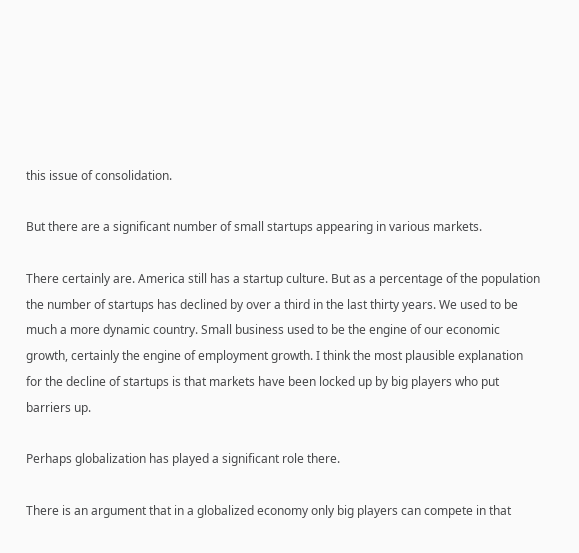this issue of consolidation.

But there are a significant number of small startups appearing in various markets.

There certainly are. America still has a startup culture. But as a percentage of the population the number of startups has declined by over a third in the last thirty years. We used to be much a more dynamic country. Small business used to be the engine of our economic growth, certainly the engine of employment growth. I think the most plausible explanation for the decline of startups is that markets have been locked up by big players who put barriers up.

Perhaps globalization has played a significant role there.

There is an argument that in a globalized economy only big players can compete in that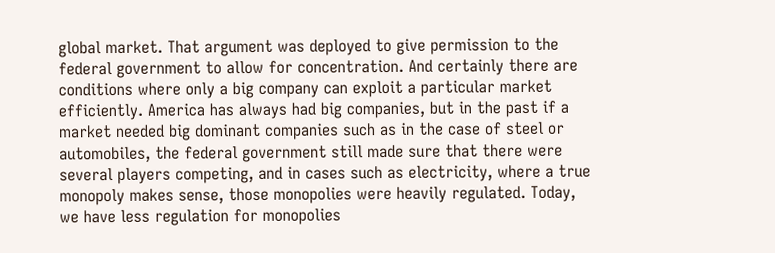global market. That argument was deployed to give permission to the federal government to allow for concentration. And certainly there are conditions where only a big company can exploit a particular market efficiently. America has always had big companies, but in the past if a market needed big dominant companies such as in the case of steel or automobiles, the federal government still made sure that there were several players competing, and in cases such as electricity, where a true monopoly makes sense, those monopolies were heavily regulated. Today, we have less regulation for monopolies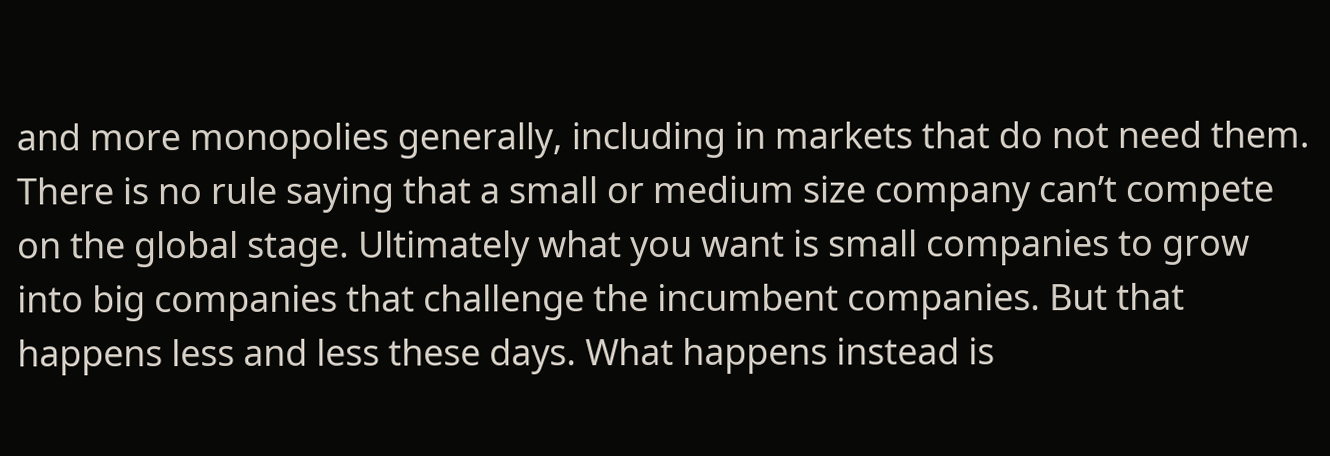and more monopolies generally, including in markets that do not need them. There is no rule saying that a small or medium size company can’t compete on the global stage. Ultimately what you want is small companies to grow into big companies that challenge the incumbent companies. But that happens less and less these days. What happens instead is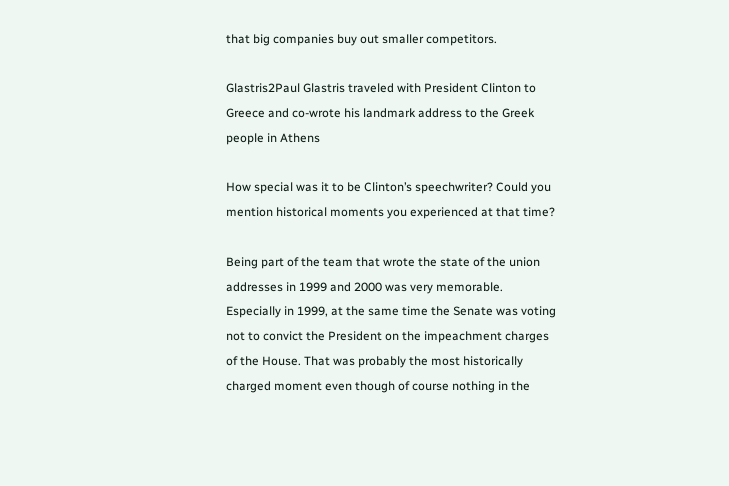that big companies buy out smaller competitors.

Glastris2Paul Glastris traveled with President Clinton to Greece and co-wrote his landmark address to the Greek people in Athens

How special was it to be Clinton’s speechwriter? Could you mention historical moments you experienced at that time?

Being part of the team that wrote the state of the union addresses in 1999 and 2000 was very memorable. Especially in 1999, at the same time the Senate was voting not to convict the President on the impeachment charges of the House. That was probably the most historically charged moment even though of course nothing in the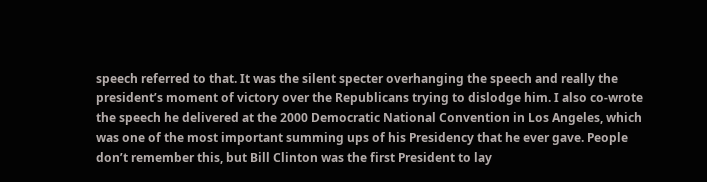speech referred to that. It was the silent specter overhanging the speech and really the president’s moment of victory over the Republicans trying to dislodge him. I also co-wrote the speech he delivered at the 2000 Democratic National Convention in Los Angeles, which was one of the most important summing ups of his Presidency that he ever gave. People don’t remember this, but Bill Clinton was the first President to lay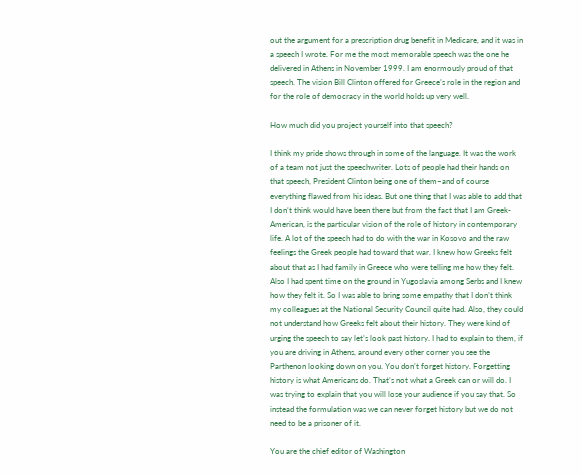out the argument for a prescription drug benefit in Medicare, and it was in a speech I wrote. For me the most memorable speech was the one he delivered in Athens in November 1999. I am enormously proud of that speech. The vision Bill Clinton offered for Greece’s role in the region and for the role of democracy in the world holds up very well.

How much did you project yourself into that speech?

I think my pride shows through in some of the language. It was the work of a team not just the speechwriter. Lots of people had their hands on that speech, President Clinton being one of them–and of course everything flawed from his ideas. But one thing that I was able to add that I don’t think would have been there but from the fact that I am Greek-American, is the particular vision of the role of history in contemporary life. A lot of the speech had to do with the war in Kosovo and the raw feelings the Greek people had toward that war. I knew how Greeks felt about that as I had family in Greece who were telling me how they felt. Also I had spent time on the ground in Yugoslavia among Serbs and I knew how they felt it. So I was able to bring some empathy that I don’t think my colleagues at the National Security Council quite had. Also, they could not understand how Greeks felt about their history. They were kind of urging the speech to say let’s look past history. I had to explain to them, if you are driving in Athens, around every other corner you see the Parthenon looking down on you. You don’t forget history. Forgetting history is what Americans do. That’s not what a Greek can or will do. I was trying to explain that you will lose your audience if you say that. So instead the formulation was we can never forget history but we do not need to be a prisoner of it.

You are the chief editor of Washington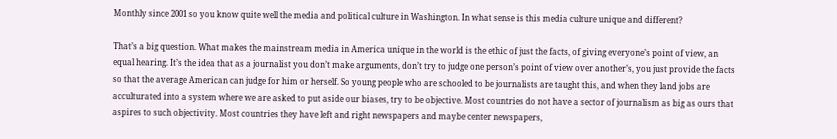Monthly since 2001 so you know quite well the media and political culture in Washington. In what sense is this media culture unique and different?

That’s a big question. What makes the mainstream media in America unique in the world is the ethic of just the facts, of giving everyone’s point of view, an equal hearing. It’s the idea that as a journalist you don’t make arguments, don’t try to judge one person’s point of view over another’s, you just provide the facts so that the average American can judge for him or herself. So young people who are schooled to be journalists are taught this, and when they land jobs are acculturated into a system where we are asked to put aside our biases, try to be objective. Most countries do not have a sector of journalism as big as ours that aspires to such objectivity. Most countries they have left and right newspapers and maybe center newspapers,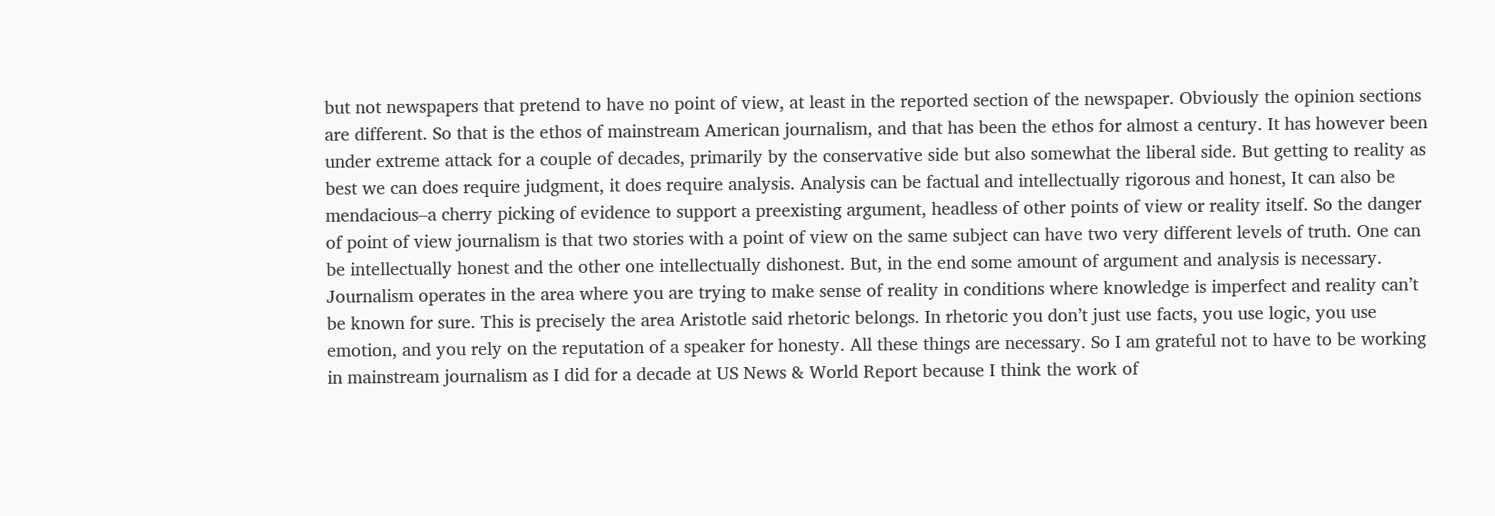but not newspapers that pretend to have no point of view, at least in the reported section of the newspaper. Obviously the opinion sections are different. So that is the ethos of mainstream American journalism, and that has been the ethos for almost a century. It has however been under extreme attack for a couple of decades, primarily by the conservative side but also somewhat the liberal side. But getting to reality as best we can does require judgment, it does require analysis. Analysis can be factual and intellectually rigorous and honest, It can also be mendacious–a cherry picking of evidence to support a preexisting argument, headless of other points of view or reality itself. So the danger of point of view journalism is that two stories with a point of view on the same subject can have two very different levels of truth. One can be intellectually honest and the other one intellectually dishonest. But, in the end some amount of argument and analysis is necessary. Journalism operates in the area where you are trying to make sense of reality in conditions where knowledge is imperfect and reality can’t be known for sure. This is precisely the area Aristotle said rhetoric belongs. In rhetoric you don’t just use facts, you use logic, you use emotion, and you rely on the reputation of a speaker for honesty. All these things are necessary. So I am grateful not to have to be working in mainstream journalism as I did for a decade at US News & World Report because I think the work of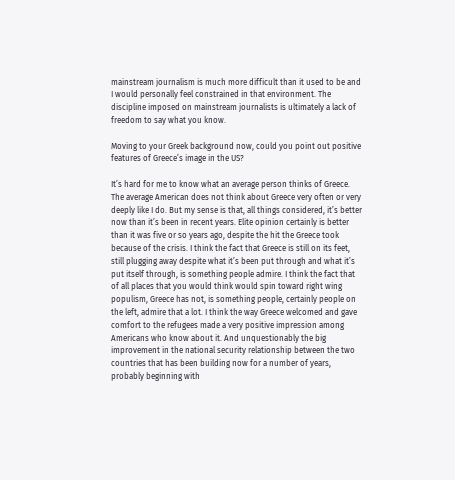mainstream journalism is much more difficult than it used to be and I would personally feel constrained in that environment. The discipline imposed on mainstream journalists is ultimately a lack of freedom to say what you know.

Moving to your Greek background now, could you point out positive features of Greece’s image in the US?

It’s hard for me to know what an average person thinks of Greece. The average American does not think about Greece very often or very deeply like I do. But my sense is that, all things considered, it’s better now than it’s been in recent years. Elite opinion certainly is better than it was five or so years ago, despite the hit the Greece took because of the crisis. I think the fact that Greece is still on its feet, still plugging away despite what it’s been put through and what it’s put itself through, is something people admire. I think the fact that of all places that you would think would spin toward right wing populism, Greece has not, is something people, certainly people on the left, admire that a lot. I think the way Greece welcomed and gave comfort to the refugees made a very positive impression among Americans who know about it. And unquestionably the big improvement in the national security relationship between the two countries that has been building now for a number of years, probably beginning with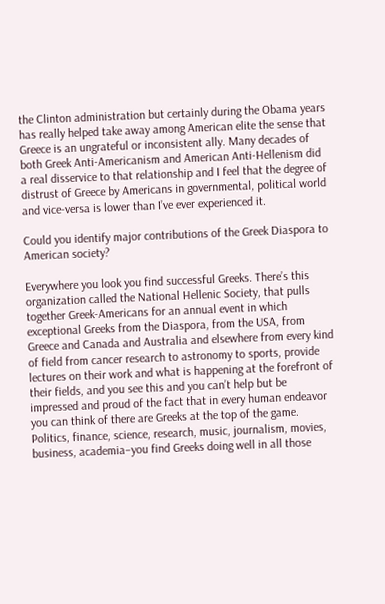the Clinton administration but certainly during the Obama years has really helped take away among American elite the sense that Greece is an ungrateful or inconsistent ally. Many decades of both Greek Anti-Americanism and American Anti-Hellenism did a real disservice to that relationship and I feel that the degree of distrust of Greece by Americans in governmental, political world and vice-versa is lower than I’ve ever experienced it.

Could you identify major contributions of the Greek Diaspora to American society?

Everywhere you look you find successful Greeks. There’s this organization called the National Hellenic Society, that pulls together Greek-Americans for an annual event in which exceptional Greeks from the Diaspora, from the USA, from Greece and Canada and Australia and elsewhere from every kind of field from cancer research to astronomy to sports, provide lectures on their work and what is happening at the forefront of their fields, and you see this and you can’t help but be impressed and proud of the fact that in every human endeavor you can think of there are Greeks at the top of the game. Politics, finance, science, research, music, journalism, movies, business, academia–you find Greeks doing well in all those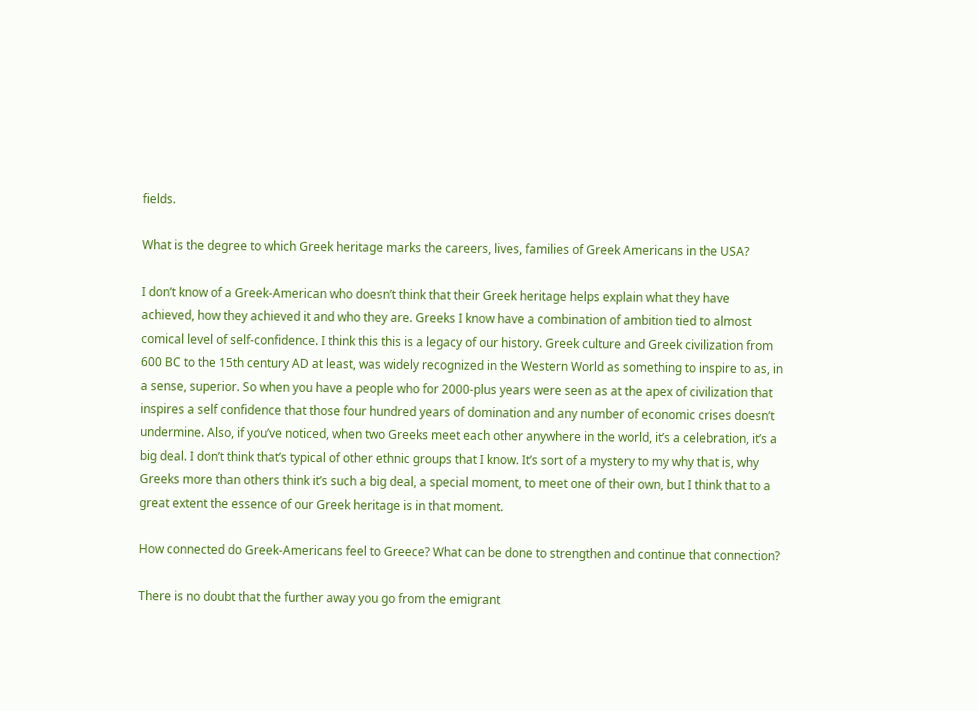fields.

What is the degree to which Greek heritage marks the careers, lives, families of Greek Americans in the USA?

I don’t know of a Greek-American who doesn’t think that their Greek heritage helps explain what they have achieved, how they achieved it and who they are. Greeks I know have a combination of ambition tied to almost comical level of self-confidence. I think this this is a legacy of our history. Greek culture and Greek civilization from 600 BC to the 15th century AD at least, was widely recognized in the Western World as something to inspire to as, in a sense, superior. So when you have a people who for 2000-plus years were seen as at the apex of civilization that inspires a self confidence that those four hundred years of domination and any number of economic crises doesn’t undermine. Also, if you’ve noticed, when two Greeks meet each other anywhere in the world, it’s a celebration, it’s a big deal. I don’t think that’s typical of other ethnic groups that I know. It’s sort of a mystery to my why that is, why Greeks more than others think it’s such a big deal, a special moment, to meet one of their own, but I think that to a great extent the essence of our Greek heritage is in that moment.

How connected do Greek-Americans feel to Greece? What can be done to strengthen and continue that connection?

There is no doubt that the further away you go from the emigrant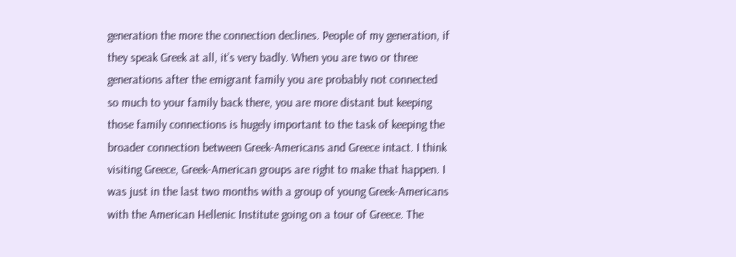generation the more the connection declines. People of my generation, if they speak Greek at all, it’s very badly. When you are two or three generations after the emigrant family you are probably not connected so much to your family back there, you are more distant but keeping those family connections is hugely important to the task of keeping the broader connection between Greek-Americans and Greece intact. I think visiting Greece, Greek-American groups are right to make that happen. I was just in the last two months with a group of young Greek-Americans with the American Hellenic Institute going on a tour of Greece. The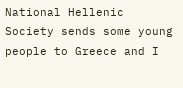National Hellenic Society sends some young people to Greece and I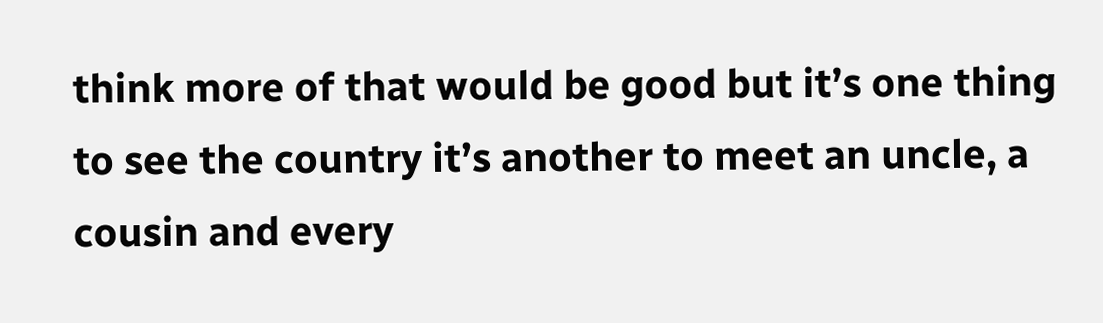think more of that would be good but it’s one thing to see the country it’s another to meet an uncle, a cousin and every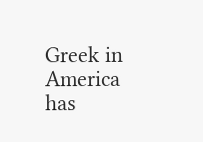Greek in America has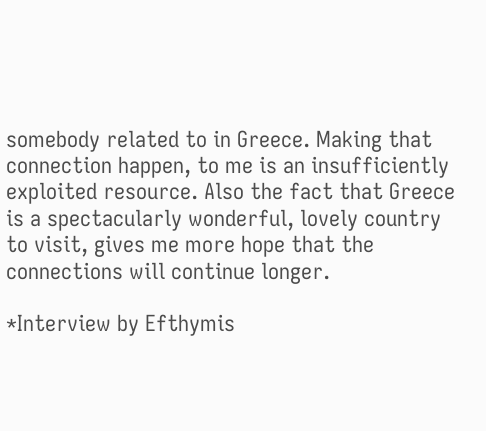somebody related to in Greece. Making that connection happen, to me is an insufficiently exploited resource. Also the fact that Greece is a spectacularly wonderful, lovely country to visit, gives me more hope that the connections will continue longer.

*Interview by Efthymis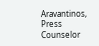Aravantinos, Press Counselor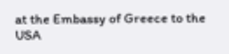at the Embassy of Greece to the USA